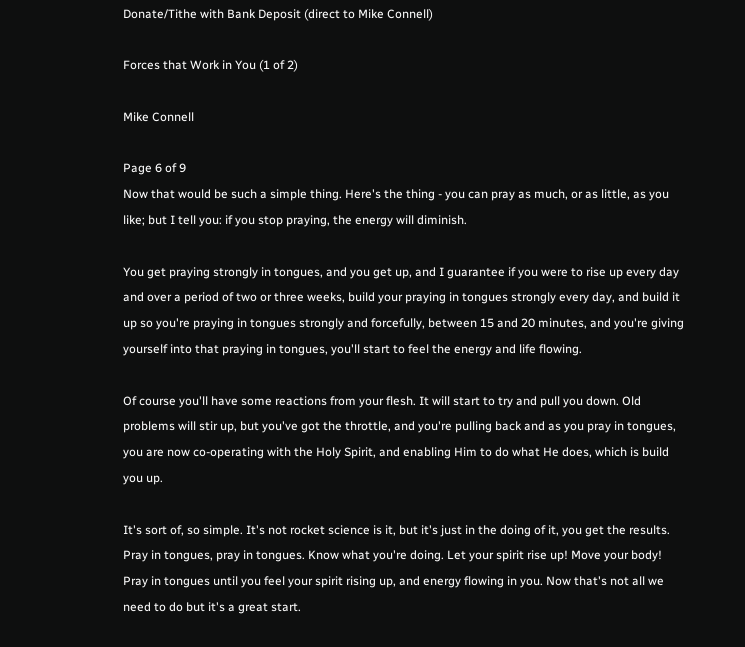Donate/Tithe with Bank Deposit (direct to Mike Connell)

Forces that Work in You (1 of 2)

Mike Connell

Page 6 of 9
Now that would be such a simple thing. Here's the thing - you can pray as much, or as little, as you like; but I tell you: if you stop praying, the energy will diminish.

You get praying strongly in tongues, and you get up, and I guarantee if you were to rise up every day and over a period of two or three weeks, build your praying in tongues strongly every day, and build it up so you're praying in tongues strongly and forcefully, between 15 and 20 minutes, and you're giving yourself into that praying in tongues, you'll start to feel the energy and life flowing.

Of course you'll have some reactions from your flesh. It will start to try and pull you down. Old problems will stir up, but you've got the throttle, and you're pulling back and as you pray in tongues, you are now co-operating with the Holy Spirit, and enabling Him to do what He does, which is build you up.

It's sort of, so simple. It's not rocket science is it, but it's just in the doing of it, you get the results. Pray in tongues, pray in tongues. Know what you're doing. Let your spirit rise up! Move your body! Pray in tongues until you feel your spirit rising up, and energy flowing in you. Now that's not all we need to do but it's a great start.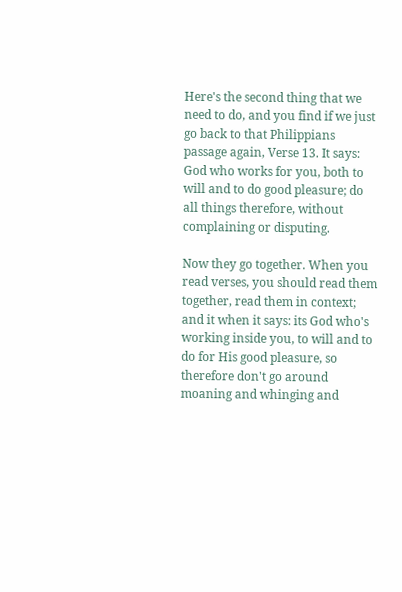Here's the second thing that we need to do, and you find if we just go back to that Philippians passage again, Verse 13. It says: God who works for you, both to will and to do good pleasure; do all things therefore, without complaining or disputing.

Now they go together. When you read verses, you should read them together, read them in context; and it when it says: its God who's working inside you, to will and to do for His good pleasure, so therefore don't go around moaning and whinging and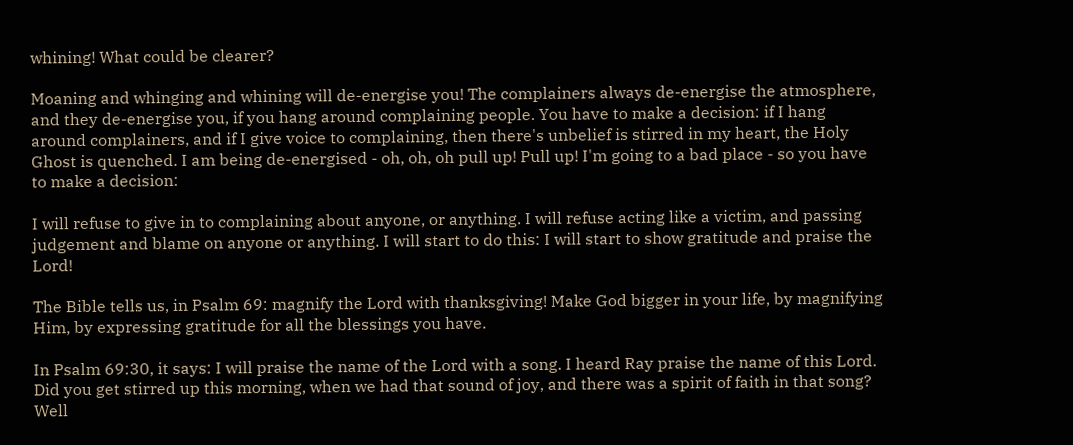whining! What could be clearer?

Moaning and whinging and whining will de-energise you! The complainers always de-energise the atmosphere, and they de-energise you, if you hang around complaining people. You have to make a decision: if I hang around complainers, and if I give voice to complaining, then there's unbelief is stirred in my heart, the Holy Ghost is quenched. I am being de-energised - oh, oh, oh pull up! Pull up! I'm going to a bad place - so you have to make a decision:

I will refuse to give in to complaining about anyone, or anything. I will refuse acting like a victim, and passing judgement and blame on anyone or anything. I will start to do this: I will start to show gratitude and praise the Lord!

The Bible tells us, in Psalm 69: magnify the Lord with thanksgiving! Make God bigger in your life, by magnifying Him, by expressing gratitude for all the blessings you have.

In Psalm 69:30, it says: I will praise the name of the Lord with a song. I heard Ray praise the name of this Lord. Did you get stirred up this morning, when we had that sound of joy, and there was a spirit of faith in that song? Well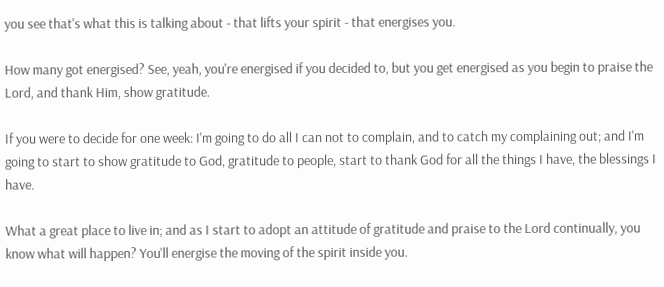you see that's what this is talking about - that lifts your spirit - that energises you.

How many got energised? See, yeah, you're energised if you decided to, but you get energised as you begin to praise the Lord, and thank Him, show gratitude.

If you were to decide for one week: I'm going to do all I can not to complain, and to catch my complaining out; and I'm going to start to show gratitude to God, gratitude to people, start to thank God for all the things I have, the blessings I have.

What a great place to live in; and as I start to adopt an attitude of gratitude and praise to the Lord continually, you know what will happen? You'll energise the moving of the spirit inside you.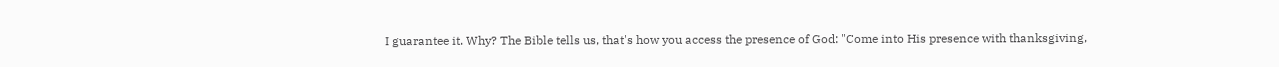I guarantee it. Why? The Bible tells us, that's how you access the presence of God: "Come into His presence with thanksgiving,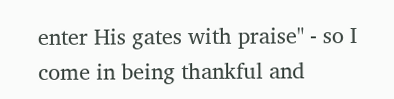enter His gates with praise" - so I come in being thankful and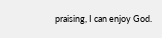praising, I can enjoy God.